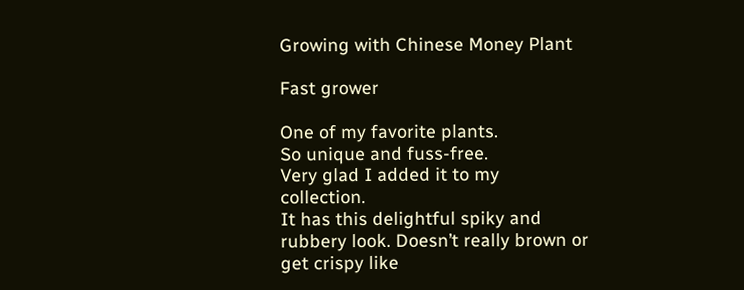Growing with Chinese Money Plant

Fast grower

One of my favorite plants.
So unique and fuss-free.
Very glad I added it to my collection.
It has this delightful spiky and rubbery look. Doesn’t really brown or get crispy like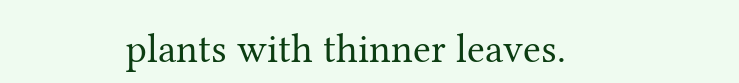plants with thinner leaves.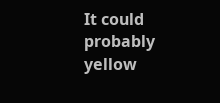It could probably yellow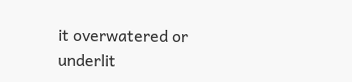it overwatered or underlit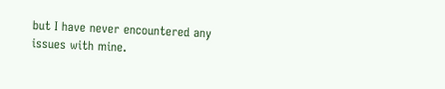but I have never encountered any issues with mine.